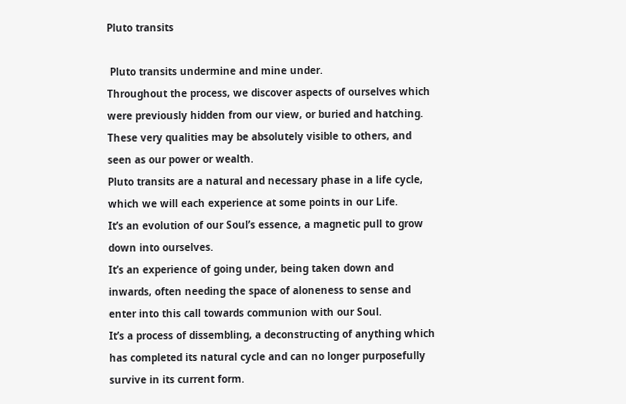Pluto transits

 Pluto transits undermine and mine under.
Throughout the process, we discover aspects of ourselves which were previously hidden from our view, or buried and hatching. These very qualities may be absolutely visible to others, and seen as our power or wealth.
Pluto transits are a natural and necessary phase in a life cycle, which we will each experience at some points in our Life.
It’s an evolution of our Soul’s essence, a magnetic pull to grow down into ourselves.
It’s an experience of going under, being taken down and inwards, often needing the space of aloneness to sense and enter into this call towards communion with our Soul.
It’s a process of dissembling, a deconstructing of anything which has completed its natural cycle and can no longer purposefully survive in its current form.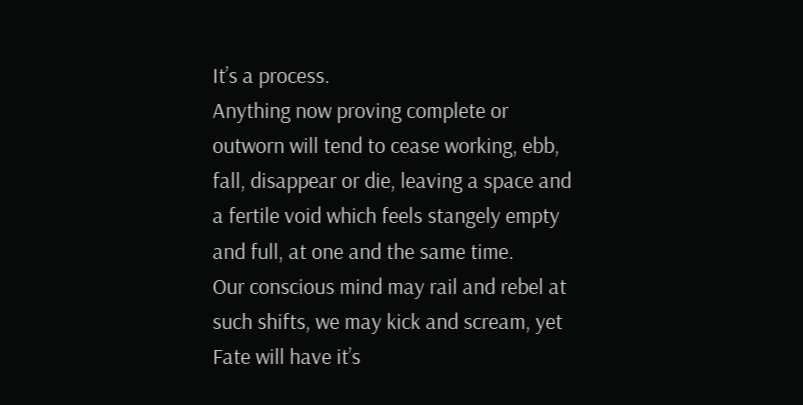It’s a process.
Anything now proving complete or outworn will tend to cease working, ebb, fall, disappear or die, leaving a space and a fertile void which feels stangely empty and full, at one and the same time.
Our conscious mind may rail and rebel at such shifts, we may kick and scream, yet Fate will have it’s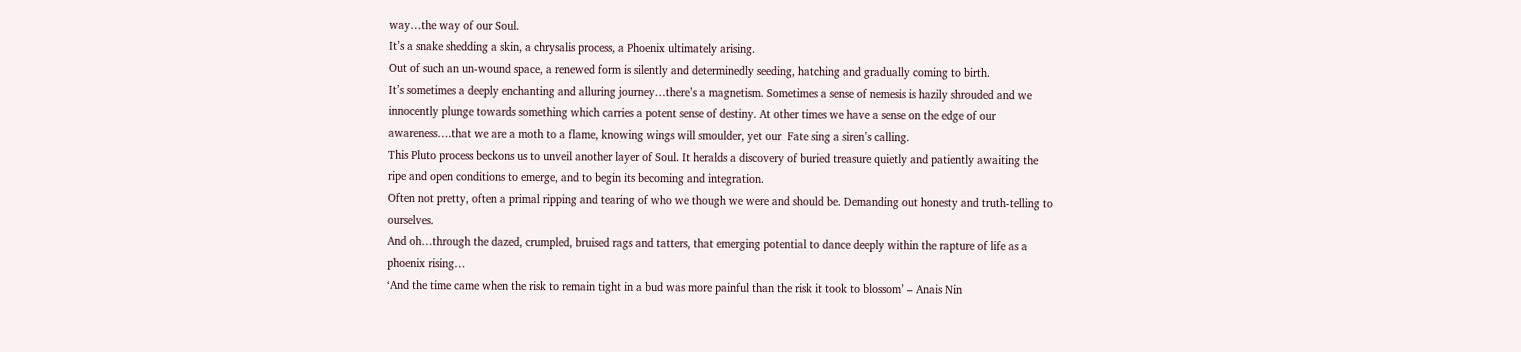way…the way of our Soul.
It’s a snake shedding a skin, a chrysalis process, a Phoenix ultimately arising.
Out of such an un-wound space, a renewed form is silently and determinedly seeding, hatching and gradually coming to birth.
It’s sometimes a deeply enchanting and alluring journey…there’s a magnetism. Sometimes a sense of nemesis is hazily shrouded and we innocently plunge towards something which carries a potent sense of destiny. At other times we have a sense on the edge of our awareness….that we are a moth to a flame, knowing wings will smoulder, yet our  Fate sing a siren’s calling.
This Pluto process beckons us to unveil another layer of Soul. It heralds a discovery of buried treasure quietly and patiently awaiting the ripe and open conditions to emerge, and to begin its becoming and integration.
Often not pretty, often a primal ripping and tearing of who we though we were and should be. Demanding out honesty and truth-telling to ourselves.
And oh…through the dazed, crumpled, bruised rags and tatters, that emerging potential to dance deeply within the rapture of life as a phoenix rising…
‘And the time came when the risk to remain tight in a bud was more painful than the risk it took to blossom’ – Anais Nin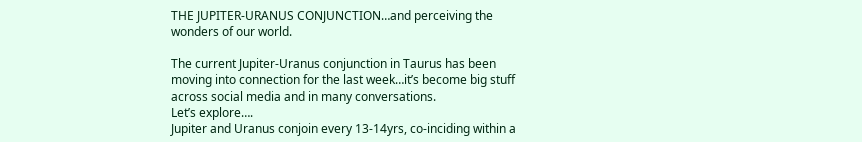THE JUPITER-URANUS CONJUNCTION…and perceiving the wonders of our world.

The current Jupiter-Uranus conjunction in Taurus has been moving into connection for the last week…it’s become big stuff across social media and in many conversations.
Let’s explore….
Jupiter and Uranus conjoin every 13-14yrs, co-inciding within a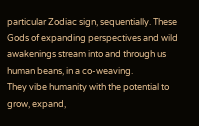particular Zodiac sign, sequentially. These Gods of expanding perspectives and wild awakenings stream into and through us human beans, in a co-weaving.
They vibe humanity with the potential to grow, expand,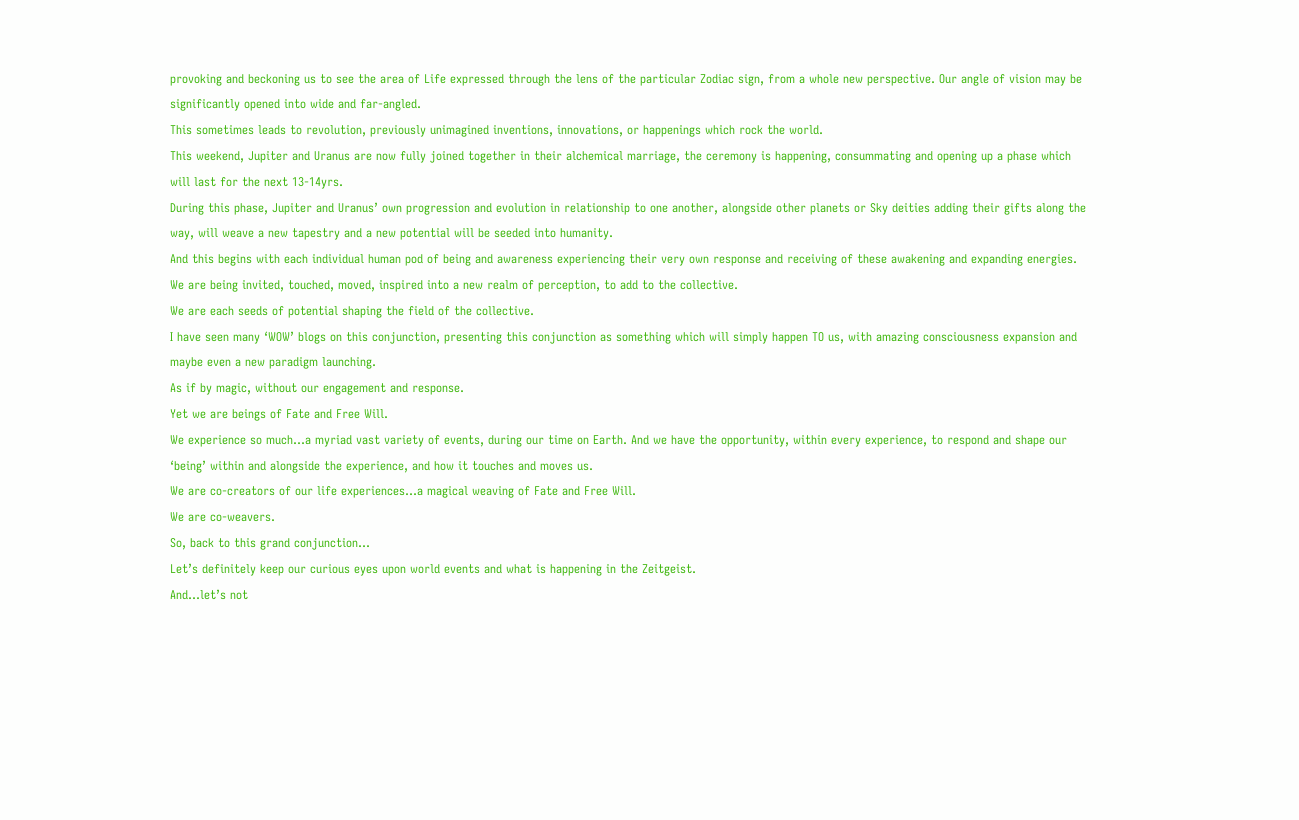provoking and beckoning us to see the area of Life expressed through the lens of the particular Zodiac sign, from a whole new perspective. Our angle of vision may be significantly opened into wide and far-angled.
This sometimes leads to revolution, previously unimagined inventions, innovations, or happenings which rock the world.
This weekend, Jupiter and Uranus are now fully joined together in their alchemical marriage, the ceremony is happening, consummating and opening up a phase which will last for the next 13-14yrs.
During this phase, Jupiter and Uranus’ own progression and evolution in relationship to one another, alongside other planets or Sky deities adding their gifts along the way, will weave a new tapestry and a new potential will be seeded into humanity.
And this begins with each individual human pod of being and awareness experiencing their very own response and receiving of these awakening and expanding energies.
We are being invited, touched, moved, inspired into a new realm of perception, to add to the collective.
We are each seeds of potential shaping the field of the collective.
I have seen many ‘WOW’ blogs on this conjunction, presenting this conjunction as something which will simply happen TO us, with amazing consciousness expansion and maybe even a new paradigm launching.
As if by magic, without our engagement and response.
Yet we are beings of Fate and Free Will.
We experience so much…a myriad vast variety of events, during our time on Earth. And we have the opportunity, within every experience, to respond and shape our ‘being’ within and alongside the experience, and how it touches and moves us.
We are co-creators of our life experiences…a magical weaving of Fate and Free Will.
We are co-weavers.
So, back to this grand conjunction…
Let’s definitely keep our curious eyes upon world events and what is happening in the Zeitgeist.
And…let’s not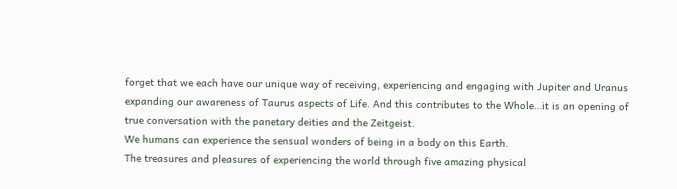forget that we each have our unique way of receiving, experiencing and engaging with Jupiter and Uranus expanding our awareness of Taurus aspects of Life. And this contributes to the Whole…it is an opening of true conversation with the panetary deities and the Zeitgeist.
We humans can experience the sensual wonders of being in a body on this Earth.
The treasures and pleasures of experiencing the world through five amazing physical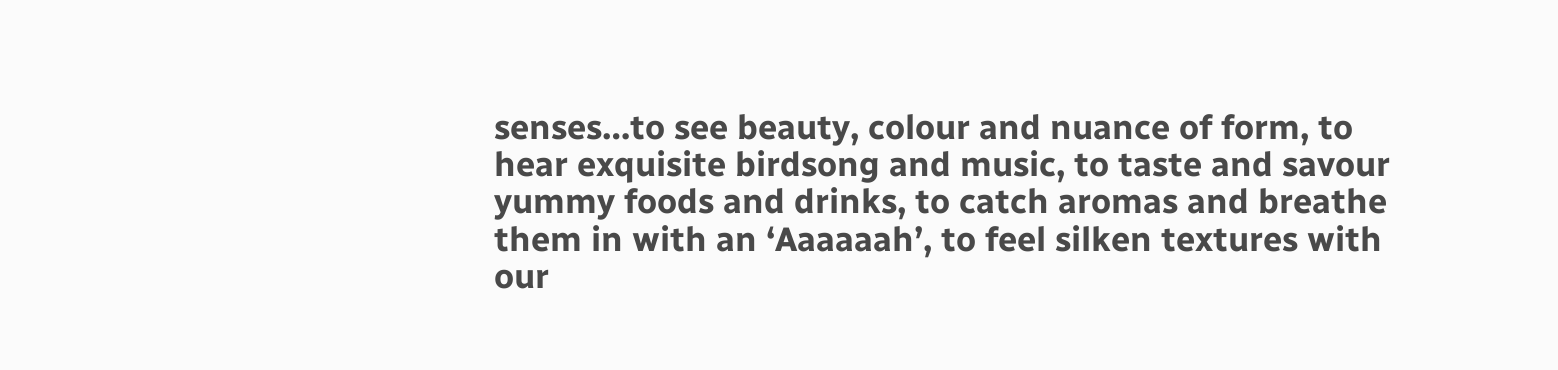senses…to see beauty, colour and nuance of form, to hear exquisite birdsong and music, to taste and savour yummy foods and drinks, to catch aromas and breathe them in with an ‘Aaaaaah’, to feel silken textures with our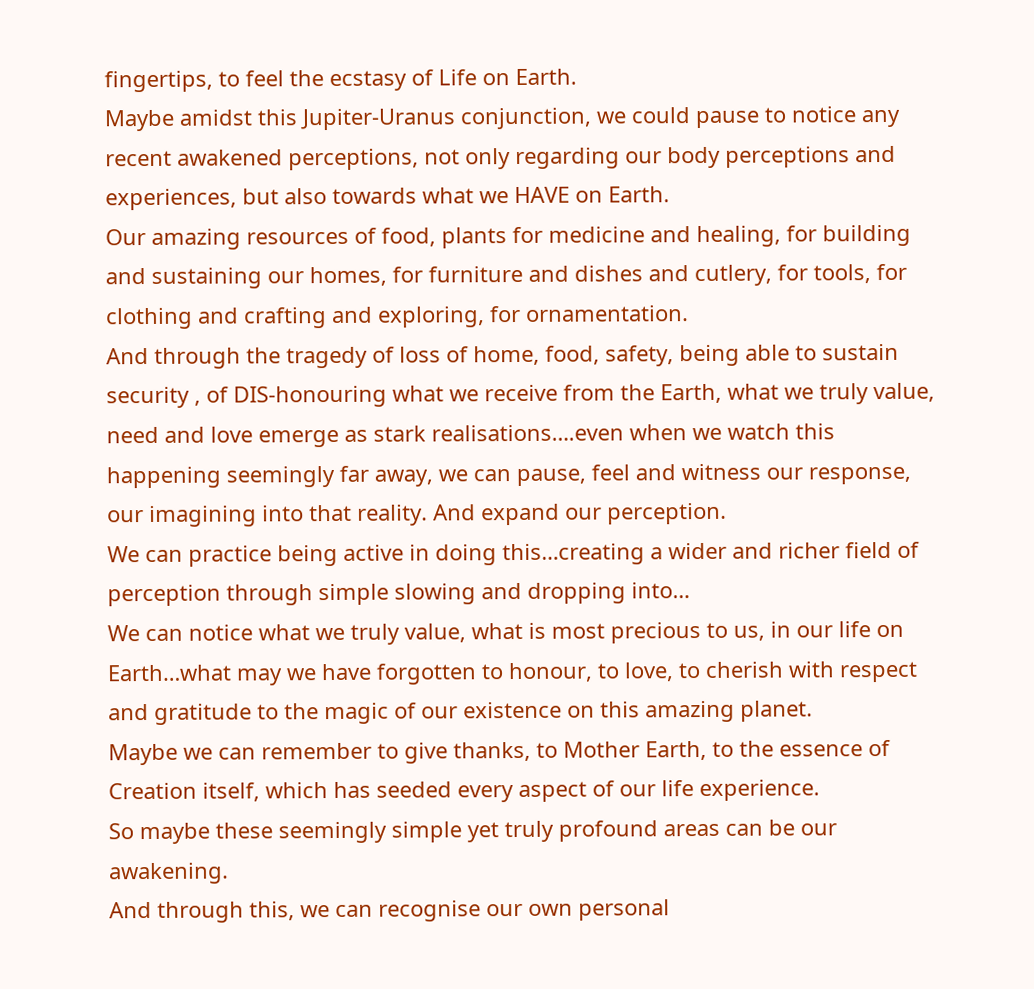fingertips, to feel the ecstasy of Life on Earth.
Maybe amidst this Jupiter-Uranus conjunction, we could pause to notice any recent awakened perceptions, not only regarding our body perceptions and experiences, but also towards what we HAVE on Earth.
Our amazing resources of food, plants for medicine and healing, for building and sustaining our homes, for furniture and dishes and cutlery, for tools, for clothing and crafting and exploring, for ornamentation.
And through the tragedy of loss of home, food, safety, being able to sustain security , of DIS-honouring what we receive from the Earth, what we truly value, need and love emerge as stark realisations….even when we watch this happening seemingly far away, we can pause, feel and witness our response, our imagining into that reality. And expand our perception.
We can practice being active in doing this…creating a wider and richer field of perception through simple slowing and dropping into…
We can notice what we truly value, what is most precious to us, in our life on Earth…what may we have forgotten to honour, to love, to cherish with respect and gratitude to the magic of our existence on this amazing planet.
Maybe we can remember to give thanks, to Mother Earth, to the essence of Creation itself, which has seeded every aspect of our life experience.
So maybe these seemingly simple yet truly profound areas can be our awakening.
And through this, we can recognise our own personal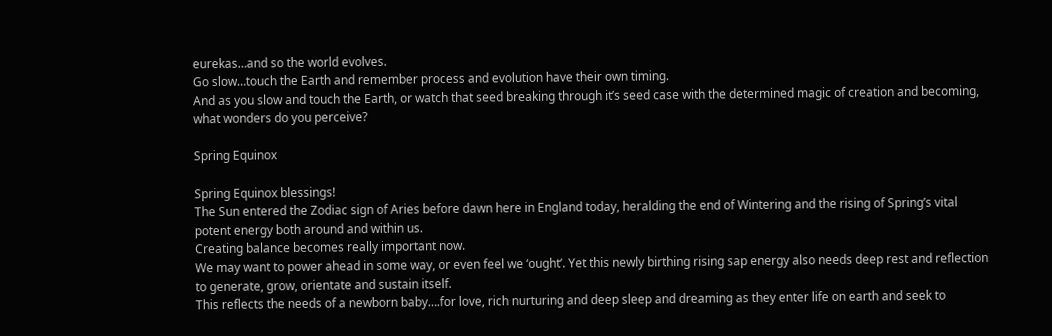eurekas…and so the world evolves.
Go slow…touch the Earth and remember process and evolution have their own timing.
And as you slow and touch the Earth, or watch that seed breaking through it’s seed case with the determined magic of creation and becoming, what wonders do you perceive?

Spring Equinox

Spring Equinox blessings!
The Sun entered the Zodiac sign of Aries before dawn here in England today, heralding the end of Wintering and the rising of Spring’s vital potent energy both around and within us.
Creating balance becomes really important now.
We may want to power ahead in some way, or even feel we ‘ought’. Yet this newly birthing rising sap energy also needs deep rest and reflection to generate, grow, orientate and sustain itself.
This reflects the needs of a newborn baby….for love, rich nurturing and deep sleep and dreaming as they enter life on earth and seek to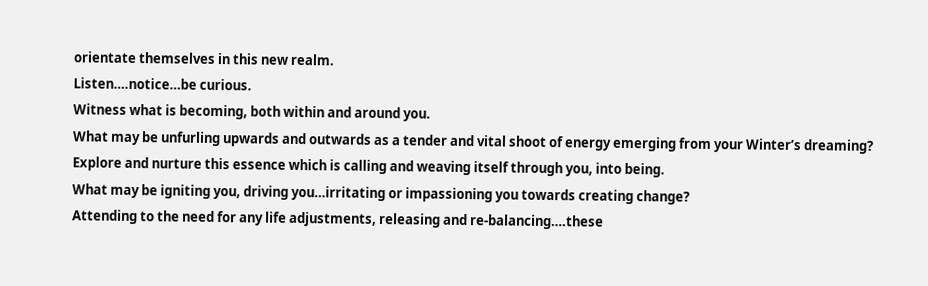orientate themselves in this new realm.
Listen….notice…be curious.
Witness what is becoming, both within and around you.
What may be unfurling upwards and outwards as a tender and vital shoot of energy emerging from your Winter’s dreaming?
Explore and nurture this essence which is calling and weaving itself through you, into being.
What may be igniting you, driving you…irritating or impassioning you towards creating change?
Attending to the need for any life adjustments, releasing and re-balancing….these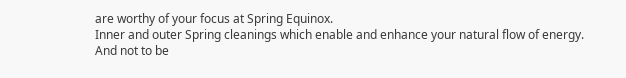are worthy of your focus at Spring Equinox.
Inner and outer Spring cleanings which enable and enhance your natural flow of energy.
And not to be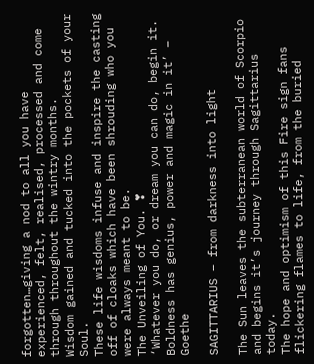forgotten…giving a nod to all you have experienced, felt, realised, processed and come through throughout the wintry months.
Wisdom gained and tucked into the pockets of your Soul.
These life wisdoms infuse and inspire the casting off of cloaks which have been shrouding who you were always meant to be.
The Unveiling of You. ❣
‘Whatever you do, or dream you can do, begin it.
Boldness has genius, power and magic in it’ – Goethe

SAGITTARIUS – from darkness into light

The Sun leaves the subterranean world of Scorpio and begins it’s journey through Sagittarius today.
The hope and optimism of this Fire sign fans flickering flames to life, from the buried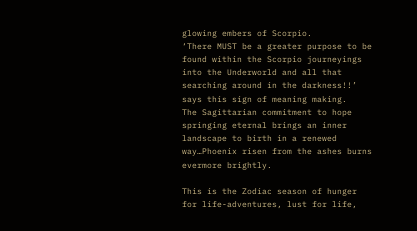glowing embers of Scorpio.
‘There MUST be a greater purpose to be found within the Scorpio journeyings into the Underworld and all that searching around in the darkness!!’ says this sign of meaning making.
The Sagittarian commitment to hope springing eternal brings an inner landscape to birth in a renewed way…Phoenix risen from the ashes burns evermore brightly.

This is the Zodiac season of hunger for life-adventures, lust for life,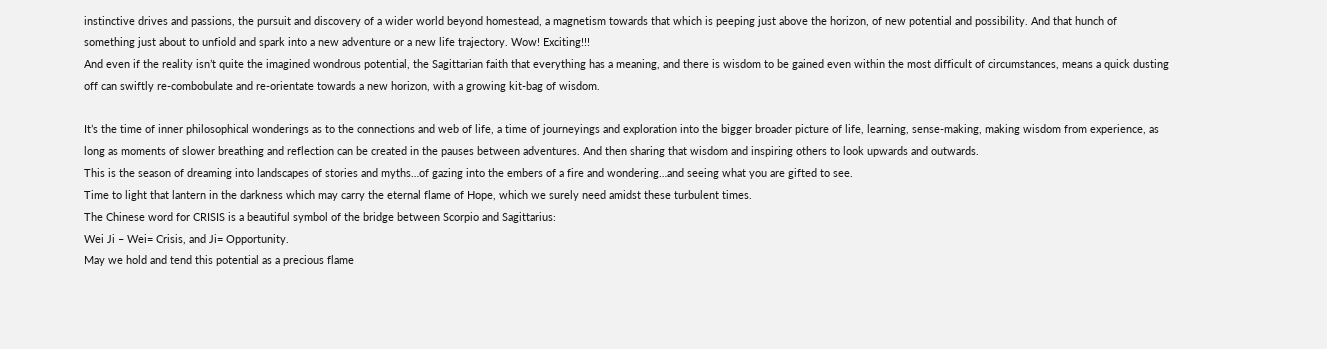instinctive drives and passions, the pursuit and discovery of a wider world beyond homestead, a magnetism towards that which is peeping just above the horizon, of new potential and possibility. And that hunch of something just about to unfiold and spark into a new adventure or a new life trajectory. Wow! Exciting!!!
And even if the reality isn’t quite the imagined wondrous potential, the Sagittarian faith that everything has a meaning, and there is wisdom to be gained even within the most difficult of circumstances, means a quick dusting off can swiftly re-combobulate and re-orientate towards a new horizon, with a growing kit-bag of wisdom.

It’s the time of inner philosophical wonderings as to the connections and web of life, a time of journeyings and exploration into the bigger broader picture of life, learning, sense-making, making wisdom from experience, as long as moments of slower breathing and reflection can be created in the pauses between adventures. And then sharing that wisdom and inspiring others to look upwards and outwards.
This is the season of dreaming into landscapes of stories and myths…of gazing into the embers of a fire and wondering…and seeing what you are gifted to see.
Time to light that lantern in the darkness which may carry the eternal flame of Hope, which we surely need amidst these turbulent times.
The Chinese word for CRISIS is a beautiful symbol of the bridge between Scorpio and Sagittarius:
Wei Ji – Wei= Crisis, and Ji= Opportunity.
May we hold and tend this potential as a precious flame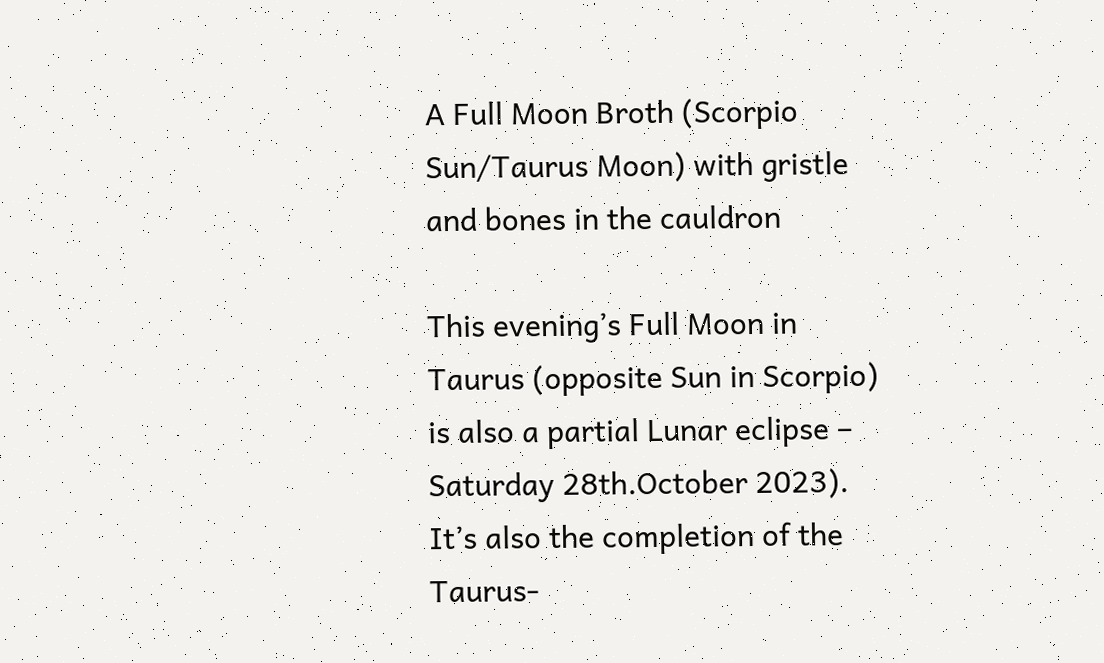A Full Moon Broth (Scorpio Sun/Taurus Moon) with gristle and bones in the cauldron

This evening’s Full Moon in Taurus (opposite Sun in Scorpio) is also a partial Lunar eclipse – Saturday 28th.October 2023). It’s also the completion of the Taurus-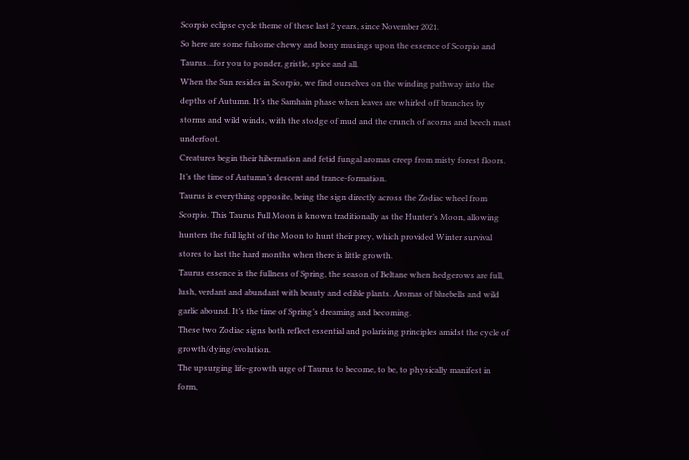Scorpio eclipse cycle theme of these last 2 years, since November 2021.
So here are some fulsome chewy and bony musings upon the essence of Scorpio and Taurus…for you to ponder, gristle, spice and all.
When the Sun resides in Scorpio, we find ourselves on the winding pathway into the depths of Autumn. It’s the Samhain phase when leaves are whirled off branches by storms and wild winds, with the stodge of mud and the crunch of acorns and beech mast underfoot.
Creatures begin their hibernation and fetid fungal aromas creep from misty forest floors. It’s the time of Autumn’s descent and trance-formation.
Taurus is everything opposite, being the sign directly across the Zodiac wheel from Scorpio. This Taurus Full Moon is known traditionally as the Hunter’s Moon, allowing hunters the full light of the Moon to hunt their prey, which provided Winter survival stores to last the hard months when there is little growth.
Taurus essence is the fullness of Spring, the season of Beltane when hedgerows are full, lush, verdant and abundant with beauty and edible plants. Aromas of bluebells and wild garlic abound. It’s the time of Spring’s dreaming and becoming.
These two Zodiac signs both reflect essential and polarising principles amidst the cycle of growth/dying/evolution.
The upsurging life-growth urge of Taurus to become, to be, to physically manifest in form,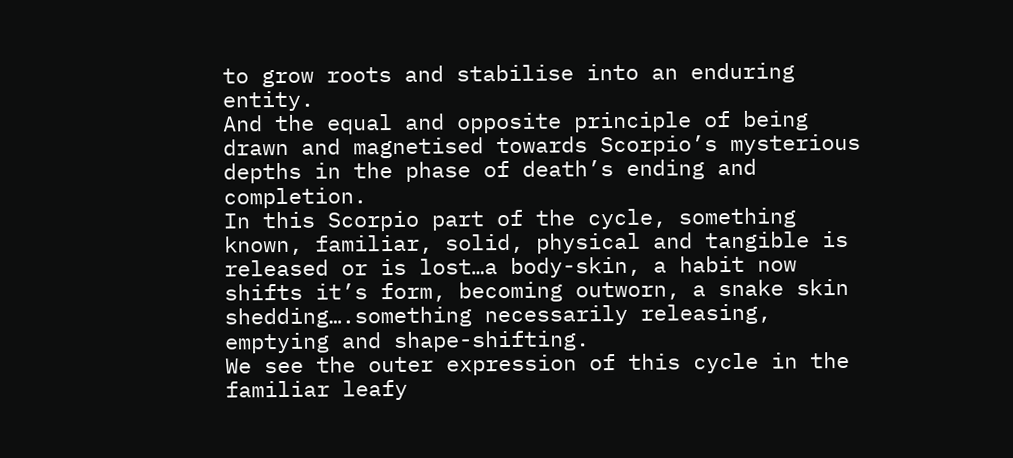to grow roots and stabilise into an enduring entity.
And the equal and opposite principle of being drawn and magnetised towards Scorpio’s mysterious depths in the phase of death’s ending and completion.
In this Scorpio part of the cycle, something known, familiar, solid, physical and tangible is released or is lost…a body-skin, a habit now shifts it’s form, becoming outworn, a snake skin shedding….something necessarily releasing, emptying and shape-shifting.
We see the outer expression of this cycle in the familiar leafy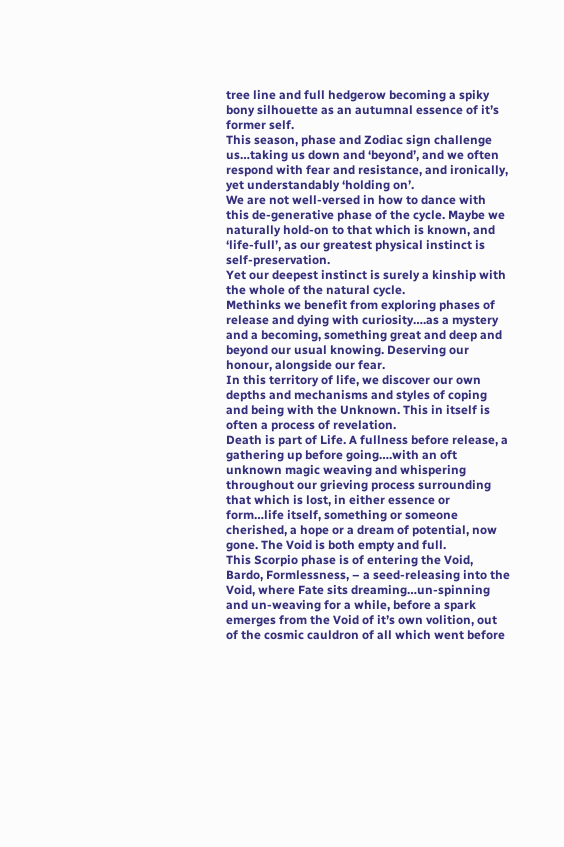tree line and full hedgerow becoming a spiky bony silhouette as an autumnal essence of it’s former self.
This season, phase and Zodiac sign challenge us…taking us down and ‘beyond’, and we often respond with fear and resistance, and ironically, yet understandably ‘holding on’.
We are not well-versed in how to dance with this de-generative phase of the cycle. Maybe we naturally hold-on to that which is known, and ‘life-full’, as our greatest physical instinct is self-preservation.
Yet our deepest instinct is surely a kinship with the whole of the natural cycle.
Methinks we benefit from exploring phases of release and dying with curiosity….as a mystery and a becoming, something great and deep and beyond our usual knowing. Deserving our honour, alongside our fear.
In this territory of life, we discover our own depths and mechanisms and styles of coping and being with the Unknown. This in itself is often a process of revelation.
Death is part of Life. A fullness before release, a gathering up before going….with an oft unknown magic weaving and whispering throughout our grieving process surrounding that which is lost, in either essence or form…life itself, something or someone cherished, a hope or a dream of potential, now gone. The Void is both empty and full.
This Scorpio phase is of entering the Void, Bardo, Formlessness, – a seed-releasing into the Void, where Fate sits dreaming…un-spinning and un-weaving for a while, before a spark emerges from the Void of it’s own volition, out of the cosmic cauldron of all which went before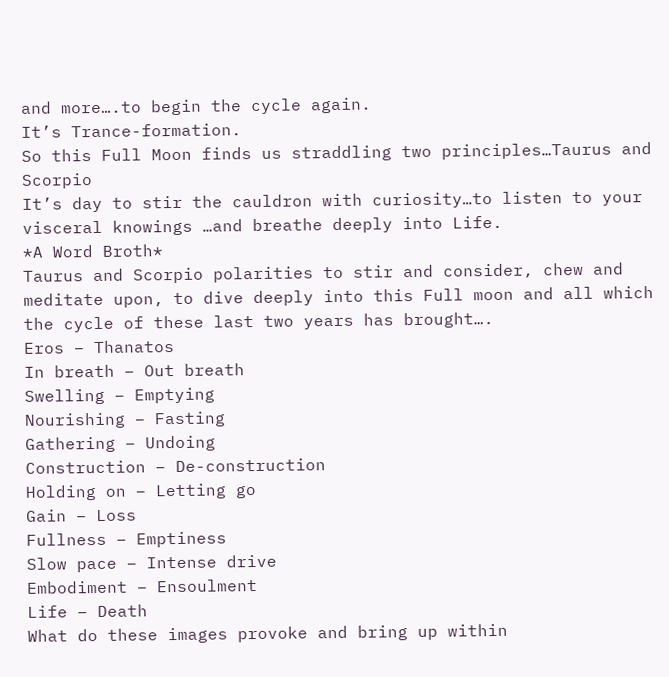and more….to begin the cycle again.
It’s Trance-formation.
So this Full Moon finds us straddling two principles…Taurus and Scorpio
It’s day to stir the cauldron with curiosity…to listen to your visceral knowings …and breathe deeply into Life.
*A Word Broth*
Taurus and Scorpio polarities to stir and consider, chew and meditate upon, to dive deeply into this Full moon and all which the cycle of these last two years has brought….
Eros – Thanatos
In breath – Out breath
Swelling – Emptying
Nourishing – Fasting
Gathering – Undoing
Construction – De-construction
Holding on – Letting go
Gain – Loss
Fullness – Emptiness
Slow pace – Intense drive
Embodiment – Ensoulment
Life – Death
What do these images provoke and bring up within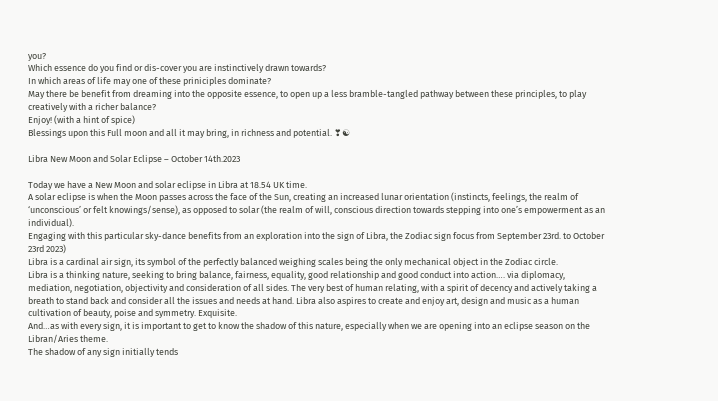you?
Which essence do you find or dis-cover you are instinctively drawn towards?
In which areas of life may one of these priniciples dominate?
May there be benefit from dreaming into the opposite essence, to open up a less bramble-tangled pathway between these principles, to play creatively with a richer balance?
Enjoy! (with a hint of spice)
Blessings upon this Full moon and all it may bring, in richness and potential. ❣☯

Libra New Moon and Solar Eclipse – October 14th.2023

Today we have a New Moon and solar eclipse in Libra at 18.54 UK time.
A solar eclipse is when the Moon passes across the face of the Sun, creating an increased lunar orientation (instincts, feelings, the realm of ‘unconscious’ or felt knowings/sense), as opposed to solar (the realm of will, conscious direction towards stepping into one’s empowerment as an individual).
Engaging with this particular sky-dance benefits from an exploration into the sign of Libra, the Zodiac sign focus from September 23rd. to October 23rd 2023)
Libra is a cardinal air sign, its symbol of the perfectly balanced weighing scales being the only mechanical object in the Zodiac circle.
Libra is a thinking nature, seeking to bring balance, fairness, equality, good relationship and good conduct into action…. via diplomacy, mediation, negotiation, objectivity and consideration of all sides. The very best of human relating, with a spirit of decency and actively taking a breath to stand back and consider all the issues and needs at hand. Libra also aspires to create and enjoy art, design and music as a human cultivation of beauty, poise and symmetry. Exquisite.
And…as with every sign, it is important to get to know the shadow of this nature, especially when we are opening into an eclipse season on the Libran/Aries theme.
The shadow of any sign initially tends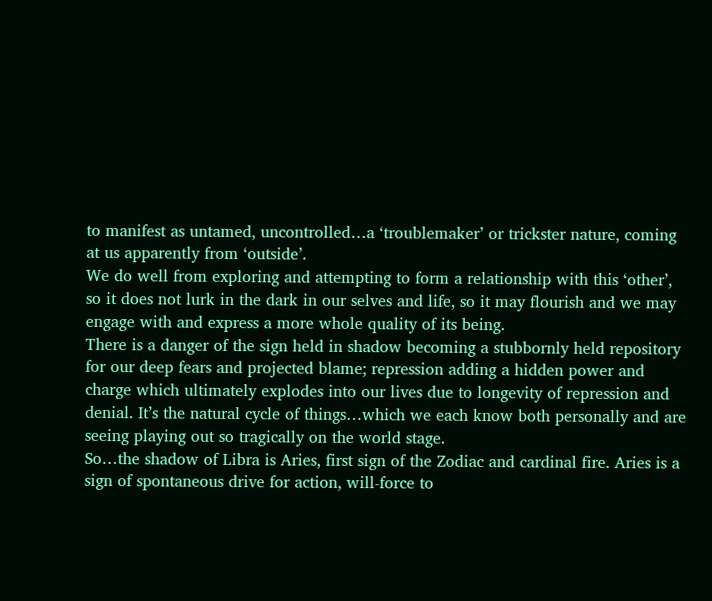to manifest as untamed, uncontrolled…a ‘troublemaker’ or trickster nature, coming at us apparently from ‘outside’.
We do well from exploring and attempting to form a relationship with this ‘other’, so it does not lurk in the dark in our selves and life, so it may flourish and we may engage with and express a more whole quality of its being.
There is a danger of the sign held in shadow becoming a stubbornly held repository for our deep fears and projected blame; repression adding a hidden power and charge which ultimately explodes into our lives due to longevity of repression and denial. It’s the natural cycle of things…which we each know both personally and are seeing playing out so tragically on the world stage.
So…the shadow of Libra is Aries, first sign of the Zodiac and cardinal fire. Aries is a sign of spontaneous drive for action, will-force to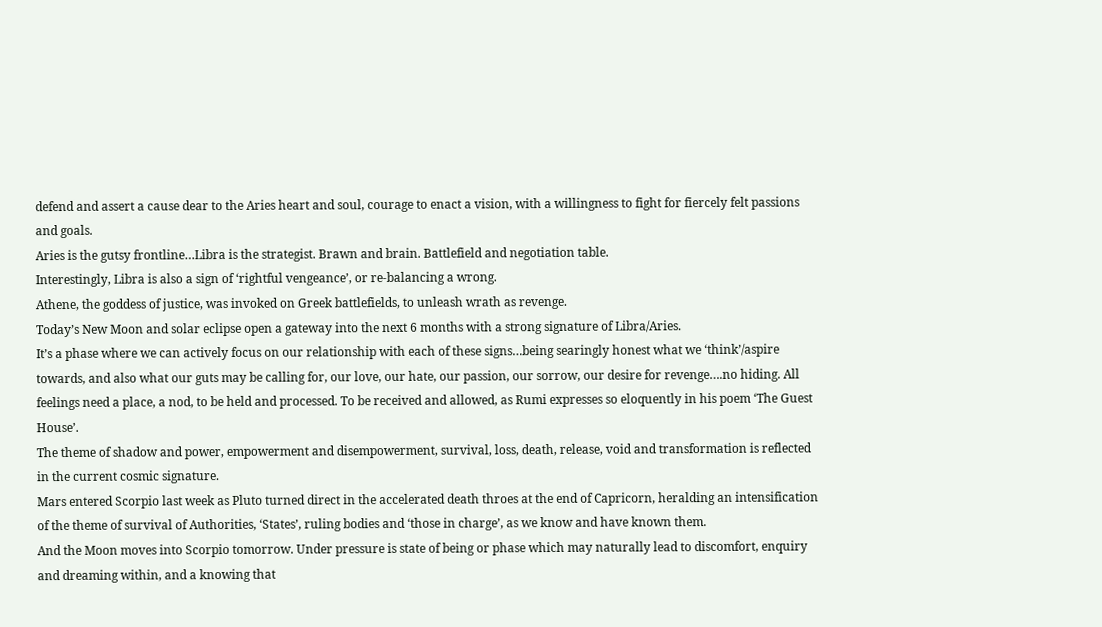defend and assert a cause dear to the Aries heart and soul, courage to enact a vision, with a willingness to fight for fiercely felt passions and goals.
Aries is the gutsy frontline…Libra is the strategist. Brawn and brain. Battlefield and negotiation table.
Interestingly, Libra is also a sign of ‘rightful vengeance’, or re-balancing a wrong.
Athene, the goddess of justice, was invoked on Greek battlefields, to unleash wrath as revenge.
Today’s New Moon and solar eclipse open a gateway into the next 6 months with a strong signature of Libra/Aries.
It’s a phase where we can actively focus on our relationship with each of these signs…being searingly honest what we ‘think’/aspire towards, and also what our guts may be calling for, our love, our hate, our passion, our sorrow, our desire for revenge….no hiding. All feelings need a place, a nod, to be held and processed. To be received and allowed, as Rumi expresses so eloquently in his poem ‘The Guest House’.
The theme of shadow and power, empowerment and disempowerment, survival, loss, death, release, void and transformation is reflected in the current cosmic signature.
Mars entered Scorpio last week as Pluto turned direct in the accelerated death throes at the end of Capricorn, heralding an intensification of the theme of survival of Authorities, ‘States’, ruling bodies and ‘those in charge’, as we know and have known them.
And the Moon moves into Scorpio tomorrow. Under pressure is state of being or phase which may naturally lead to discomfort, enquiry and dreaming within, and a knowing that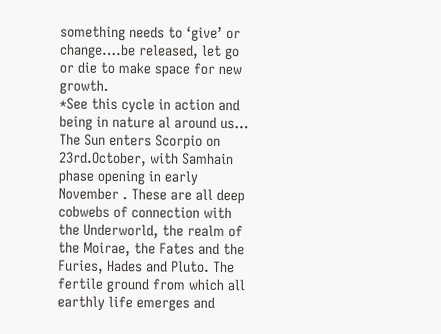something needs to ‘give’ or change….be released, let go or die to make space for new growth.
*See this cycle in action and being in nature al around us…
The Sun enters Scorpio on 23rd.October, with Samhain phase opening in early November . These are all deep cobwebs of connection with the Underworld, the realm of the Moirae, the Fates and the Furies, Hades and Pluto. The fertile ground from which all earthly life emerges and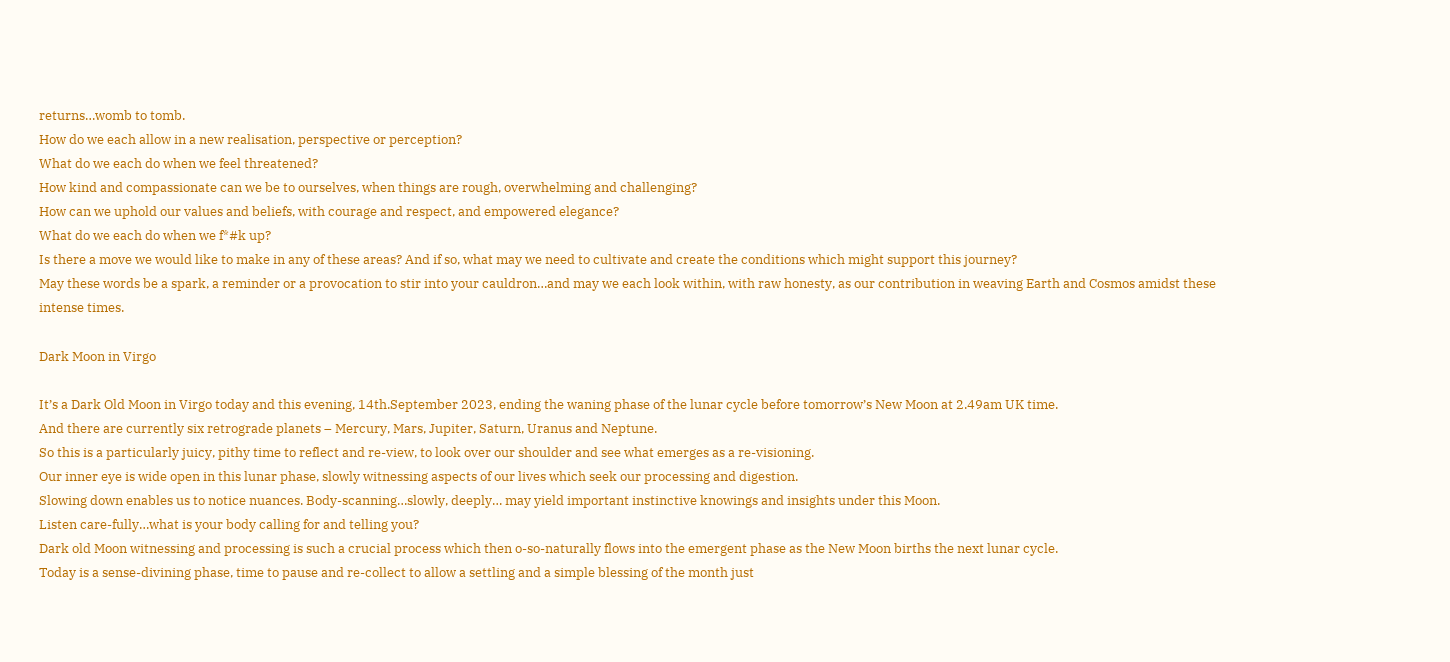returns…womb to tomb.
How do we each allow in a new realisation, perspective or perception?
What do we each do when we feel threatened?
How kind and compassionate can we be to ourselves, when things are rough, overwhelming and challenging?
How can we uphold our values and beliefs, with courage and respect, and empowered elegance?
What do we each do when we f*#k up?
Is there a move we would like to make in any of these areas? And if so, what may we need to cultivate and create the conditions which might support this journey?
May these words be a spark, a reminder or a provocation to stir into your cauldron…and may we each look within, with raw honesty, as our contribution in weaving Earth and Cosmos amidst these intense times.

Dark Moon in Virgo

It’s a Dark Old Moon in Virgo today and this evening, 14th.September 2023, ending the waning phase of the lunar cycle before tomorrow’s New Moon at 2.49am UK time.
And there are currently six retrograde planets – Mercury, Mars, Jupiter, Saturn, Uranus and Neptune.
So this is a particularly juicy, pithy time to reflect and re-view, to look over our shoulder and see what emerges as a re-visioning.
Our inner eye is wide open in this lunar phase, slowly witnessing aspects of our lives which seek our processing and digestion.
Slowing down enables us to notice nuances. Body-scanning…slowly, deeply… may yield important instinctive knowings and insights under this Moon.
Listen care-fully…what is your body calling for and telling you?
Dark old Moon witnessing and processing is such a crucial process which then o-so-naturally flows into the emergent phase as the New Moon births the next lunar cycle.
Today is a sense-divining phase, time to pause and re-collect to allow a settling and a simple blessing of the month just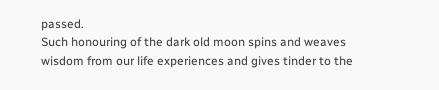passed.
Such honouring of the dark old moon spins and weaves wisdom from our life experiences and gives tinder to the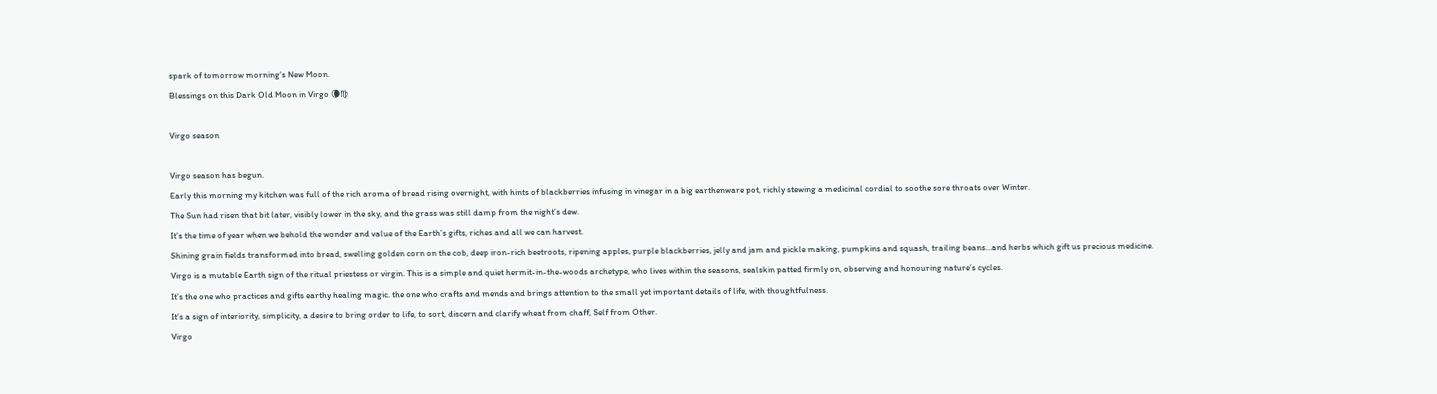spark of tomorrow morning’s New Moon.
Blessings on this Dark Old Moon in Virgo 🌘♍

Virgo season

Virgo season has begun.
Early this morning my kitchen was full of the rich aroma of bread rising overnight, with hints of blackberries infusing in vinegar in a big earthenware pot, richly stewing a medicinal cordial to soothe sore throats over Winter.
The Sun had risen that bit later, visibly lower in the sky, and the grass was still damp from the night’s dew.
It’s the time of year when we behold the wonder and value of the Earth’s gifts, riches and all we can harvest.
Shining grain fields transformed into bread, swelling golden corn on the cob, deep iron-rich beetroots, ripening apples, purple blackberries, jelly and jam and pickle making, pumpkins and squash, trailing beans…and herbs which gift us precious medicine.
Virgo is a mutable Earth sign of the ritual priestess or virgin. This is a simple and quiet hermit-in-the-woods archetype, who lives within the seasons, sealskin patted firmly on, observing and honouring nature’s cycles.
It’s the one who practices and gifts earthy healing magic. the one who crafts and mends and brings attention to the small yet important details of life, with thoughtfulness.
It’s a sign of interiority, simplicity, a desire to bring order to life, to sort, discern and clarify wheat from chaff, Self from Other.
Virgo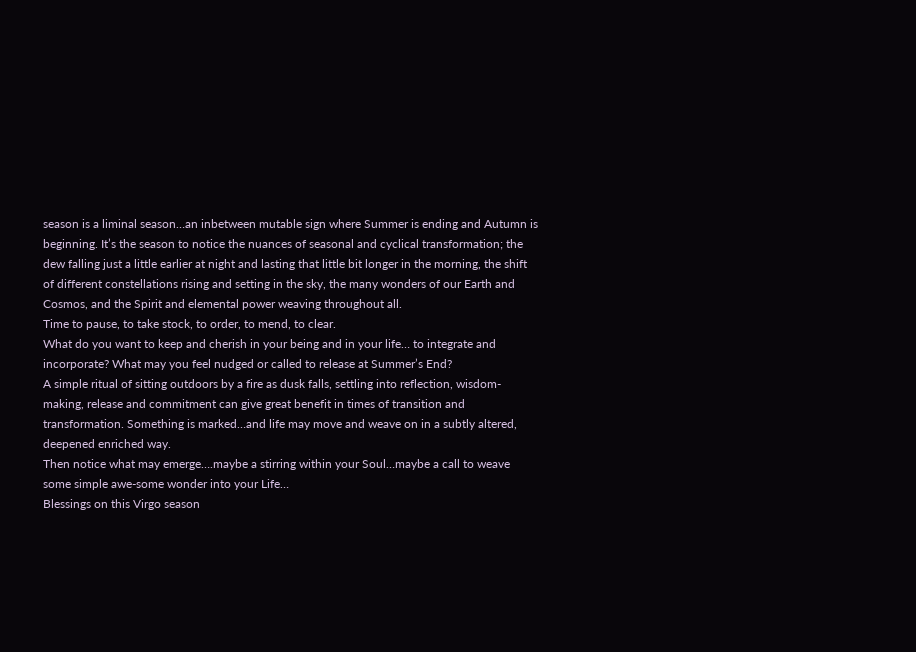season is a liminal season…an inbetween mutable sign where Summer is ending and Autumn is beginning. It’s the season to notice the nuances of seasonal and cyclical transformation; the dew falling just a little earlier at night and lasting that little bit longer in the morning, the shift of different constellations rising and setting in the sky, the many wonders of our Earth and Cosmos, and the Spirit and elemental power weaving throughout all.
Time to pause, to take stock, to order, to mend, to clear.
What do you want to keep and cherish in your being and in your life… to integrate and incorporate? What may you feel nudged or called to release at Summer’s End?
A simple ritual of sitting outdoors by a fire as dusk falls, settling into reflection, wisdom-making, release and commitment can give great benefit in times of transition and transformation. Something is marked…and life may move and weave on in a subtly altered, deepened enriched way.
Then notice what may emerge….maybe a stirring within your Soul…maybe a call to weave some simple awe-some wonder into your Life…
Blessings on this Virgo season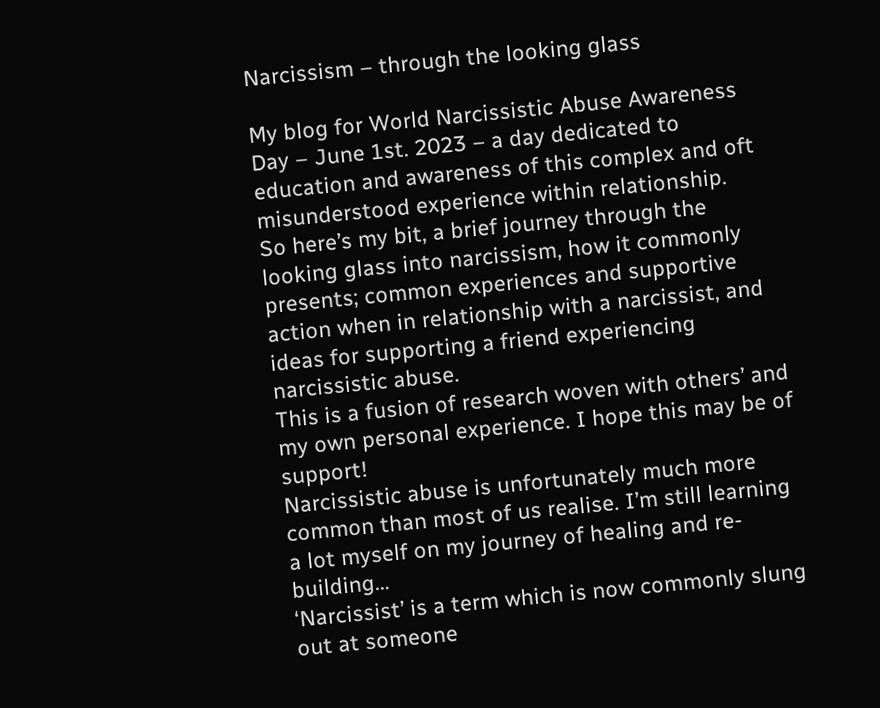Narcissism – through the looking glass

My blog for World Narcissistic Abuse Awareness Day – June 1st. 2023 – a day dedicated to education and awareness of this complex and oft misunderstood experience within relationship.
So here’s my bit, a brief journey through the looking glass into narcissism, how it commonly presents; common experiences and supportive action when in relationship with a narcissist, and ideas for supporting a friend experiencing narcissistic abuse.
This is a fusion of research woven with others’ and my own personal experience. I hope this may be of support!
Narcissistic abuse is unfortunately much more common than most of us realise. I’m still learning a lot myself on my journey of healing and re-building…
‘Narcissist’ is a term which is now commonly slung out at someone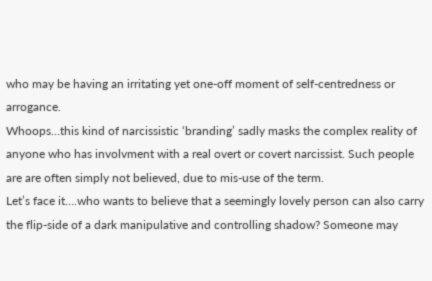who may be having an irritating yet one-off moment of self-centredness or arrogance.
Whoops…this kind of narcissistic ‘branding’ sadly masks the complex reality of anyone who has involvment with a real overt or covert narcissist. Such people are are often simply not believed, due to mis-use of the term.
Let’s face it….who wants to believe that a seemingly lovely person can also carry the flip-side of a dark manipulative and controlling shadow? Someone may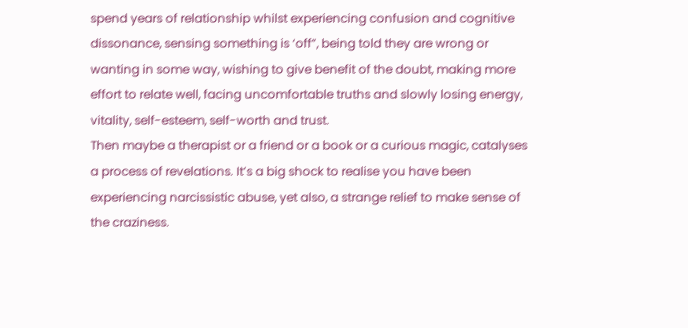spend years of relationship whilst experiencing confusion and cognitive dissonance, sensing something is ‘off”, being told they are wrong or wanting in some way, wishing to give benefit of the doubt, making more effort to relate well, facing uncomfortable truths and slowly losing energy, vitality, self-esteem, self-worth and trust.
Then maybe a therapist or a friend or a book or a curious magic, catalyses a process of revelations. It’s a big shock to realise you have been experiencing narcissistic abuse, yet also, a strange relief to make sense of the craziness.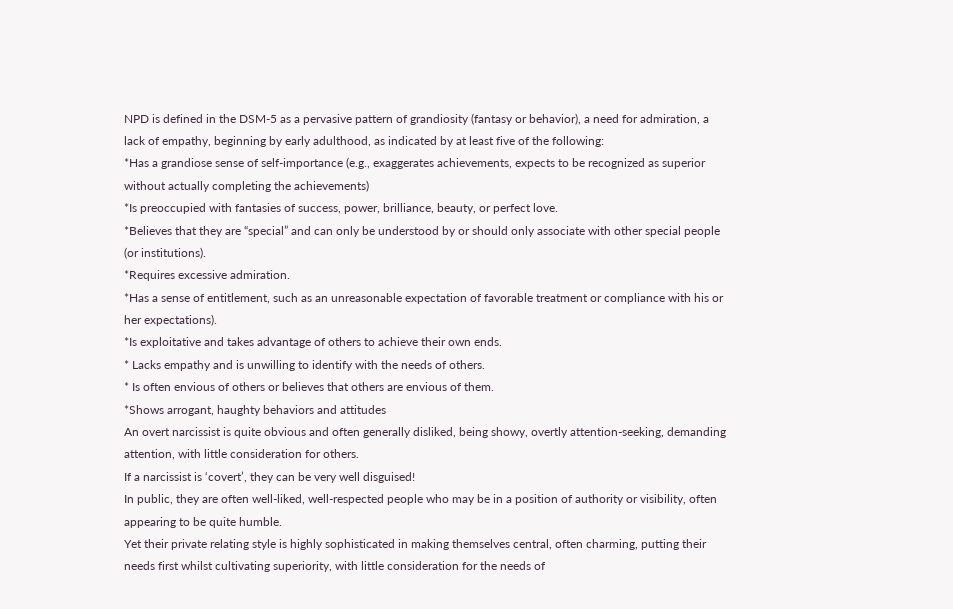NPD is defined in the DSM-5 as a pervasive pattern of grandiosity (fantasy or behavior), a need for admiration, a lack of empathy, beginning by early adulthood, as indicated by at least five of the following:
*Has a grandiose sense of self-importance (e.g., exaggerates achievements, expects to be recognized as superior without actually completing the achievements)
*Is preoccupied with fantasies of success, power, brilliance, beauty, or perfect love.
*Believes that they are “special” and can only be understood by or should only associate with other special people (or institutions).
*Requires excessive admiration.
*Has a sense of entitlement, such as an unreasonable expectation of favorable treatment or compliance with his or her expectations).
*Is exploitative and takes advantage of others to achieve their own ends.
* Lacks empathy and is unwilling to identify with the needs of others.
* Is often envious of others or believes that others are envious of them.
*Shows arrogant, haughty behaviors and attitudes
An overt narcissist is quite obvious and often generally disliked, being showy, overtly attention-seeking, demanding attention, with little consideration for others.
If a narcissist is ‘covert’, they can be very well disguised!
In public, they are often well-liked, well-respected people who may be in a position of authority or visibility, often appearing to be quite humble.
Yet their private relating style is highly sophisticated in making themselves central, often charming, putting their needs first whilst cultivating superiority, with little consideration for the needs of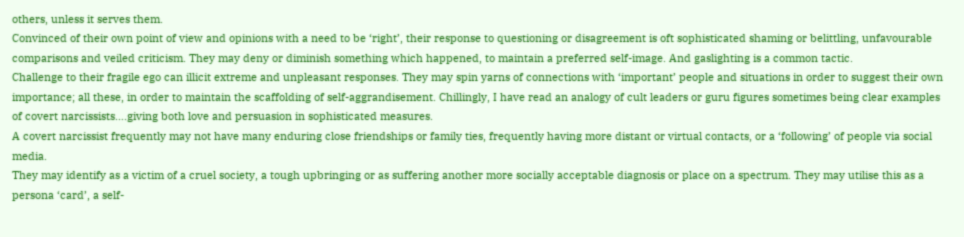others, unless it serves them.
Convinced of their own point of view and opinions with a need to be ‘right’, their response to questioning or disagreement is oft sophisticated shaming or belittling, unfavourable comparisons and veiled criticism. They may deny or diminish something which happened, to maintain a preferred self-image. And gaslighting is a common tactic.
Challenge to their fragile ego can illicit extreme and unpleasant responses. They may spin yarns of connections with ‘important’ people and situations in order to suggest their own importance; all these, in order to maintain the scaffolding of self-aggrandisement. Chillingly, I have read an analogy of cult leaders or guru figures sometimes being clear examples of covert narcissists….giving both love and persuasion in sophisticated measures.
A covert narcissist frequently may not have many enduring close friendships or family ties, frequently having more distant or virtual contacts, or a ‘following’ of people via social media.
They may identify as a victim of a cruel society, a tough upbringing or as suffering another more socially acceptable diagnosis or place on a spectrum. They may utilise this as a persona ‘card’, a self-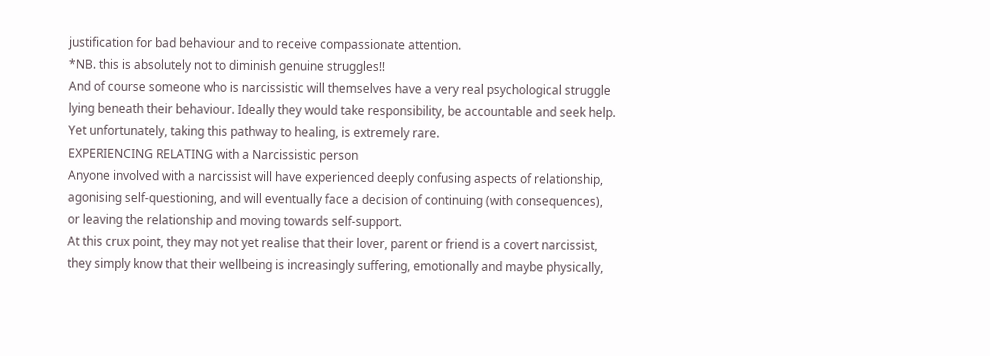justification for bad behaviour and to receive compassionate attention.
*NB. this is absolutely not to diminish genuine struggles!!
And of course someone who is narcissistic will themselves have a very real psychological struggle lying beneath their behaviour. Ideally they would take responsibility, be accountable and seek help. Yet unfortunately, taking this pathway to healing, is extremely rare.
EXPERIENCING RELATING with a Narcissistic person
Anyone involved with a narcissist will have experienced deeply confusing aspects of relationship, agonising self-questioning, and will eventually face a decision of continuing (with consequences), or leaving the relationship and moving towards self-support.
At this crux point, they may not yet realise that their lover, parent or friend is a covert narcissist, they simply know that their wellbeing is increasingly suffering, emotionally and maybe physically,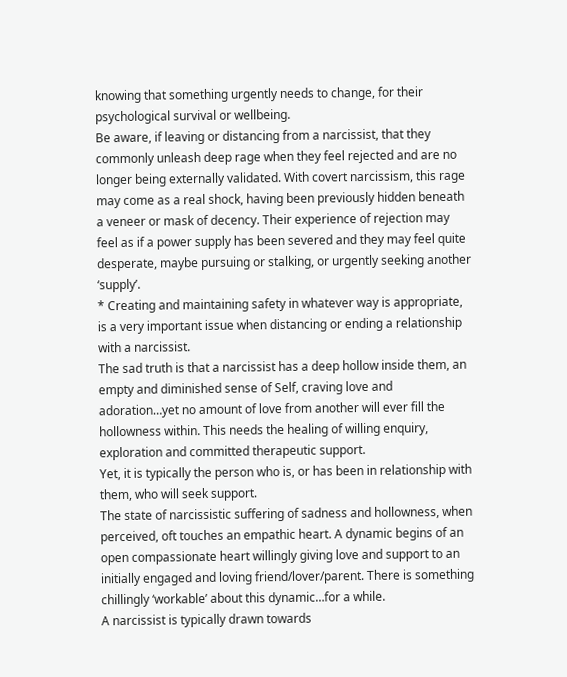knowing that something urgently needs to change, for their psychological survival or wellbeing.
Be aware, if leaving or distancing from a narcissist, that they commonly unleash deep rage when they feel rejected and are no longer being externally validated. With covert narcissism, this rage may come as a real shock, having been previously hidden beneath a veneer or mask of decency. Their experience of rejection may feel as if a power supply has been severed and they may feel quite desperate, maybe pursuing or stalking, or urgently seeking another ‘supply’.
* Creating and maintaining safety in whatever way is appropriate, is a very important issue when distancing or ending a relationship with a narcissist.
The sad truth is that a narcissist has a deep hollow inside them, an empty and diminished sense of Self, craving love and adoration…yet no amount of love from another will ever fill the hollowness within. This needs the healing of willing enquiry, exploration and committed therapeutic support.
Yet, it is typically the person who is, or has been in relationship with them, who will seek support.
The state of narcissistic suffering of sadness and hollowness, when perceived, oft touches an empathic heart. A dynamic begins of an open compassionate heart willingly giving love and support to an initially engaged and loving friend/lover/parent. There is something chillingly ‘workable’ about this dynamic…for a while.
A narcissist is typically drawn towards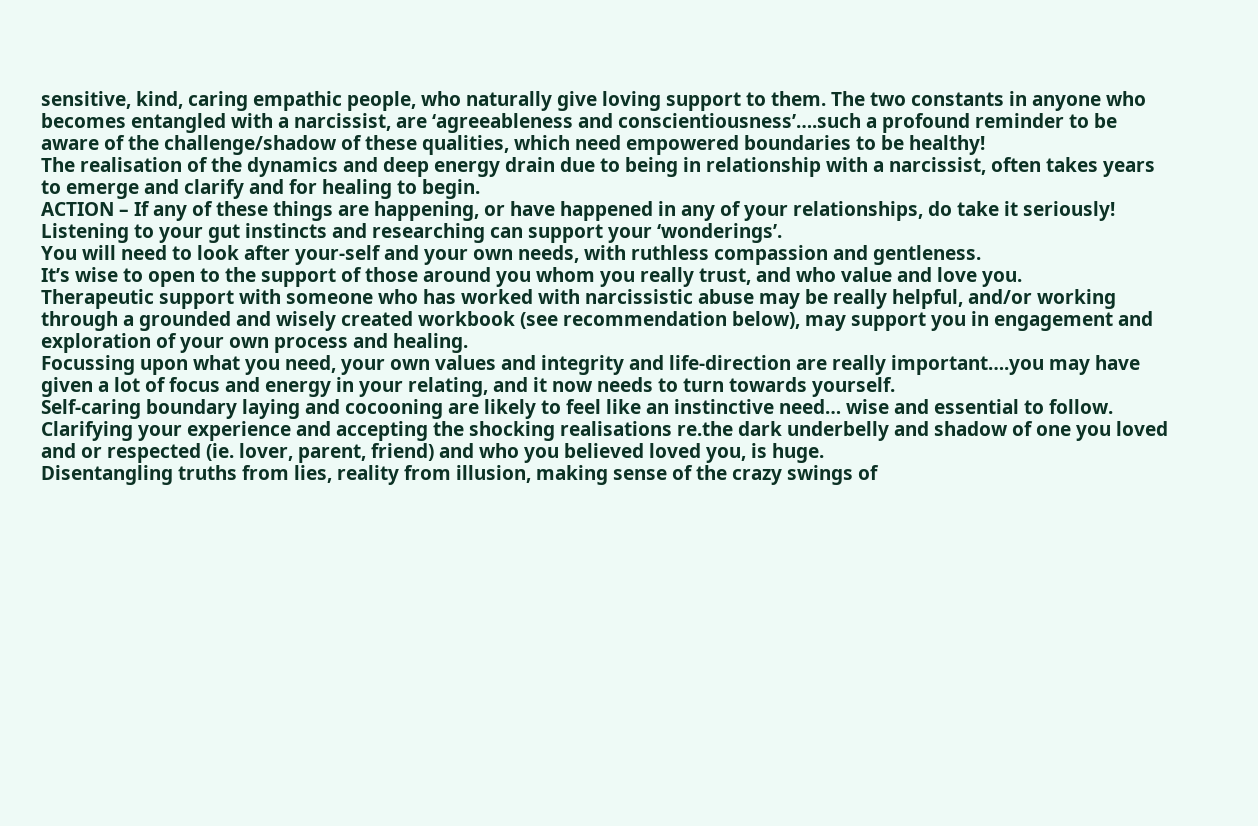sensitive, kind, caring empathic people, who naturally give loving support to them. The two constants in anyone who becomes entangled with a narcissist, are ‘agreeableness and conscientiousness’….such a profound reminder to be aware of the challenge/shadow of these qualities, which need empowered boundaries to be healthy!
The realisation of the dynamics and deep energy drain due to being in relationship with a narcissist, often takes years to emerge and clarify and for healing to begin.
ACTION – If any of these things are happening, or have happened in any of your relationships, do take it seriously! Listening to your gut instincts and researching can support your ‘wonderings’.
You will need to look after your-self and your own needs, with ruthless compassion and gentleness.
It’s wise to open to the support of those around you whom you really trust, and who value and love you.
Therapeutic support with someone who has worked with narcissistic abuse may be really helpful, and/or working through a grounded and wisely created workbook (see recommendation below), may support you in engagement and exploration of your own process and healing.
Focussing upon what you need, your own values and integrity and life-direction are really important….you may have given a lot of focus and energy in your relating, and it now needs to turn towards yourself.
Self-caring boundary laying and cocooning are likely to feel like an instinctive need… wise and essential to follow.
Clarifying your experience and accepting the shocking realisations re.the dark underbelly and shadow of one you loved and or respected (ie. lover, parent, friend) and who you believed loved you, is huge.
Disentangling truths from lies, reality from illusion, making sense of the crazy swings of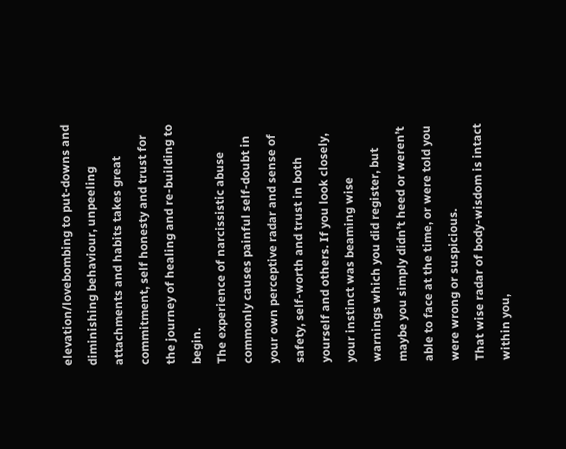elevation/lovebombing to put-downs and diminishing behaviour, unpeeling attachments and habits takes great commitment, self honesty and trust for the journey of healing and re-building to begin.
The experience of narcissistic abuse commonly causes painful self-doubt in your own perceptive radar and sense of safety, self-worth and trust in both yourself and others. If you look closely, your instinct was beaming wise warnings which you did register, but maybe you simply didn’t heed or weren’t able to face at the time, or were told you were wrong or suspicious.
That wise radar of body-wisdom is intact within you,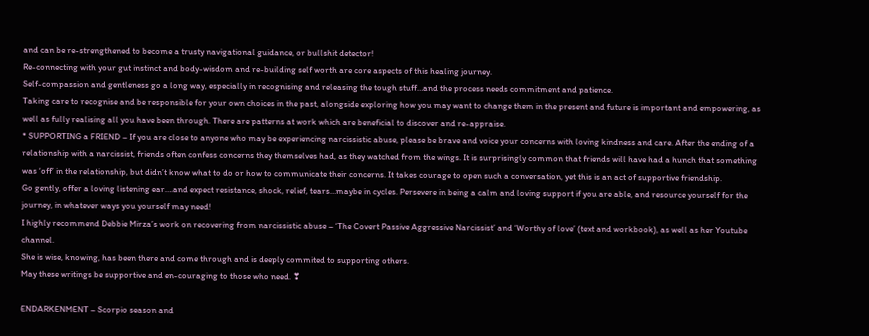and can be re-strengthened to become a trusty navigational guidance, or bullshit detector!
Re-connecting with your gut instinct and body-wisdom and re-building self worth are core aspects of this healing journey.
Self-compassion and gentleness go a long way, especially in recognising and releasing the tough stuff…and the process needs commitment and patience.
Taking care to recognise and be responsible for your own choices in the past, alongside exploring how you may want to change them in the present and future is important and empowering, as well as fully realising all you have been through. There are patterns at work which are beneficial to discover and re-appraise.
* SUPPORTING a FRIEND – If you are close to anyone who may be experiencing narcissistic abuse, please be brave and voice your concerns with loving kindness and care. After the ending of a relationship with a narcissist, friends often confess concerns they themselves had, as they watched from the wings. It is surprisingly common that friends will have had a hunch that something was ‘off’ in the relationship, but didn’t know what to do or how to communicate their concerns. It takes courage to open such a conversation, yet this is an act of supportive friendship.
Go gently, offer a loving listening ear….and expect resistance, shock, relief, tears…maybe in cycles. Persevere in being a calm and loving support if you are able, and resource yourself for the journey, in whatever ways you yourself may need!
I highly recommend Debbie Mirza’s work on recovering from narcissistic abuse – ‘The Covert Passive Aggressive Narcissist’ and ‘Worthy of love’ (text and workbook), as well as her Youtube channel.
She is wise, knowing, has been there and come through and is deeply commited to supporting others.
May these writings be supportive and en-couraging to those who need. ❣

ENDARKENMENT – Scorpio season and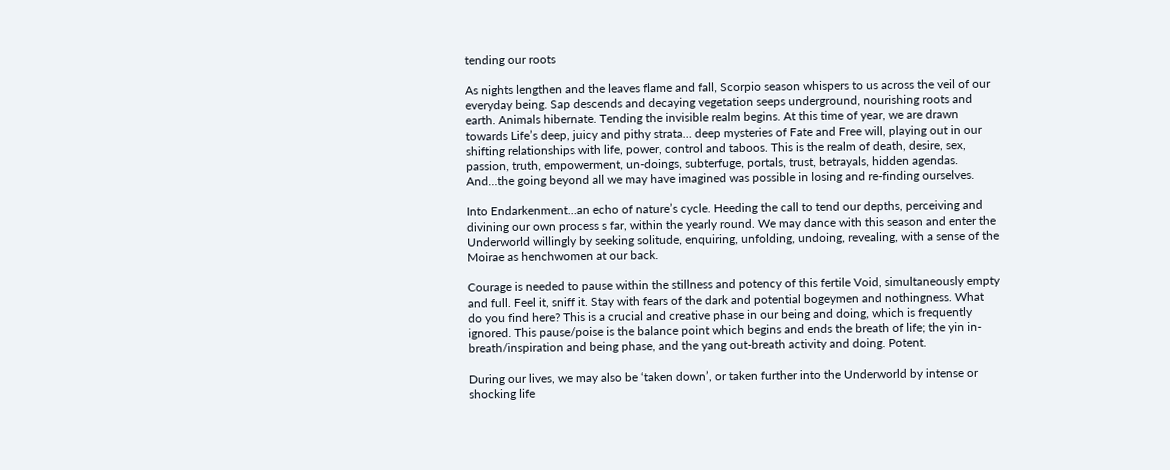tending our roots

As nights lengthen and the leaves flame and fall, Scorpio season whispers to us across the veil of our everyday being. Sap descends and decaying vegetation seeps underground, nourishing roots and earth. Animals hibernate. Tending the invisible realm begins. At this time of year, we are drawn towards Life’s deep, juicy and pithy strata… deep mysteries of Fate and Free will, playing out in our shifting relationships with life, power, control and taboos. This is the realm of death, desire, sex, passion, truth, empowerment, un-doings, subterfuge, portals, trust, betrayals, hidden agendas. And…the going beyond all we may have imagined was possible in losing and re-finding ourselves.

Into Endarkenment…an echo of nature’s cycle. Heeding the call to tend our depths, perceiving and divining our own process s far, within the yearly round. We may dance with this season and enter the Underworld willingly by seeking solitude, enquiring, unfolding, undoing, revealing, with a sense of the Moirae as henchwomen at our back.

Courage is needed to pause within the stillness and potency of this fertile Void, simultaneously empty and full. Feel it, sniff it. Stay with fears of the dark and potential bogeymen and nothingness. What do you find here? This is a crucial and creative phase in our being and doing, which is frequently ignored. This pause/poise is the balance point which begins and ends the breath of life; the yin in-breath/inspiration and being phase, and the yang out-breath activity and doing. Potent.

During our lives, we may also be ‘taken down’, or taken further into the Underworld by intense or shocking life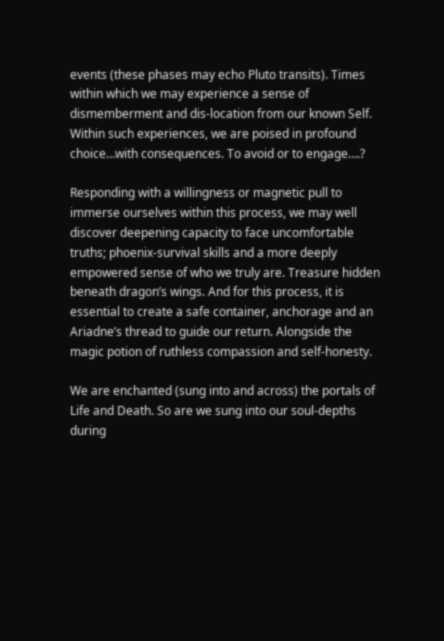events (these phases may echo Pluto transits). Times within which we may experience a sense of dismemberment and dis-location from our known Self. Within such experiences, we are poised in profound choice…with consequences. To avoid or to engage….?

Responding with a willingness or magnetic pull to immerse ourselves within this process, we may well discover deepening capacity to face uncomfortable truths; phoenix-survival skills and a more deeply empowered sense of who we truly are. Treasure hidden beneath dragon’s wings. And for this process, it is essential to create a safe container, anchorage and an Ariadne’s thread to guide our return. Alongside the magic potion of ruthless compassion and self-honesty.

We are enchanted (sung into and across) the portals of Life and Death. So are we sung into our soul-depths during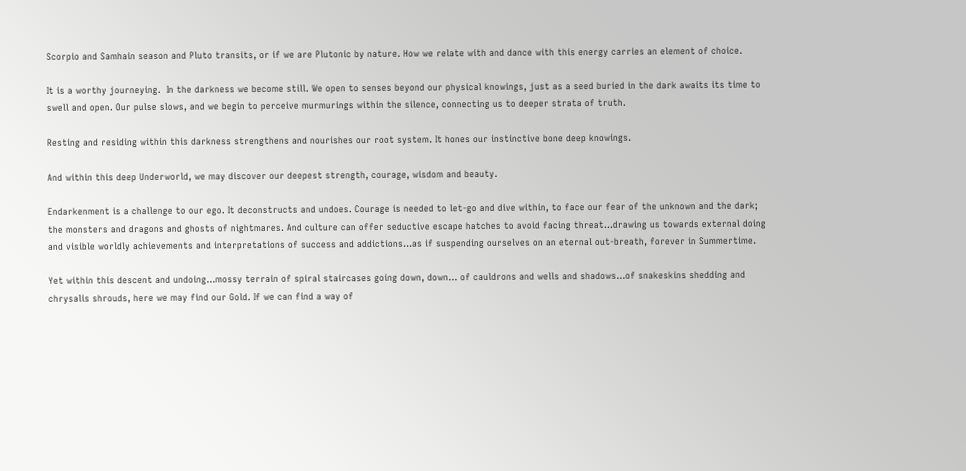Scorpio and Samhain season and Pluto transits, or if we are Plutonic by nature. How we relate with and dance with this energy carries an element of choice.

It is a worthy journeying.  In the darkness we become still. We open to senses beyond our physical knowings, just as a seed buried in the dark awaits its time to swell and open. Our pulse slows, and we begin to perceive murmurings within the silence, connecting us to deeper strata of truth.

Resting and residing within this darkness strengthens and nourishes our root system. It hones our instinctive bone deep knowings.

And within this deep Underworld, we may discover our deepest strength, courage, wisdom and beauty.

Endarkenment is a challenge to our ego. It deconstructs and undoes. Courage is needed to let-go and dive within, to face our fear of the unknown and the dark; the monsters and dragons and ghosts of nightmares. And culture can offer seductive escape hatches to avoid facing threat…drawing us towards external doing and visible worldly achievements and interpretations of success and addictions…as if suspending ourselves on an eternal out-breath, forever in Summertime.

Yet within this descent and undoing…mossy terrain of spiral staircases going down, down… of cauldrons and wells and shadows…of snakeskins shedding and chrysalis shrouds, here we may find our Gold. If we can find a way of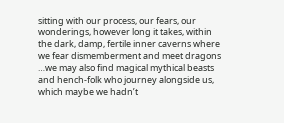sitting with our process, our fears, our wonderings, however long it takes, within the dark, damp, fertile inner caverns where we fear dismemberment and meet dragons …we may also find magical mythical beasts and hench-folk who journey alongside us, which maybe we hadn’t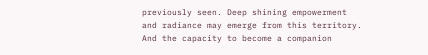previously seen. Deep shining empowerment and radiance may emerge from this territory. And the capacity to become a companion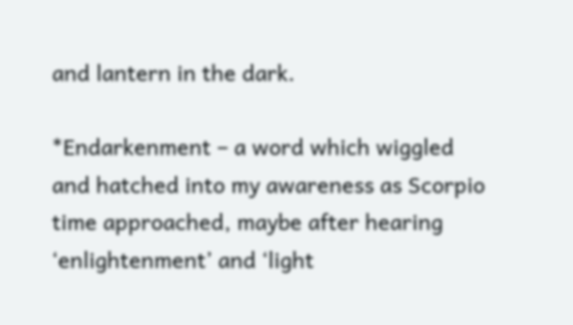and lantern in the dark.

*Endarkenment – a word which wiggled and hatched into my awareness as Scorpio time approached, maybe after hearing ‘enlightenment’ and ‘light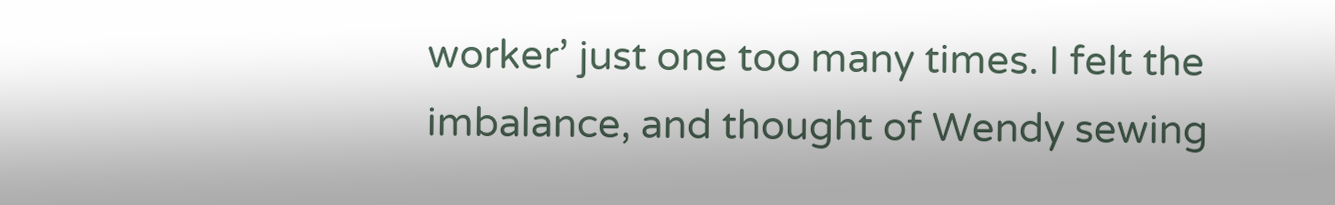worker’ just one too many times. I felt the imbalance, and thought of Wendy sewing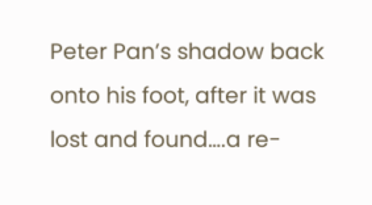Peter Pan’s shadow back onto his foot, after it was lost and found….a re-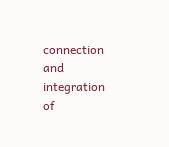connection and integration of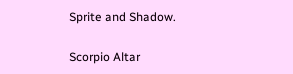Sprite and Shadow.

Scorpio Altar